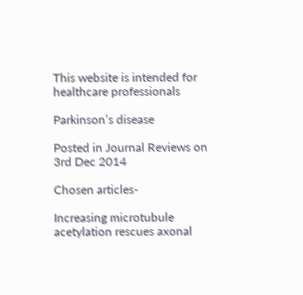This website is intended for healthcare professionals

Parkinson’s disease

Posted in Journal Reviews on 3rd Dec 2014

Chosen articles-

Increasing microtubule acetylation rescues axonal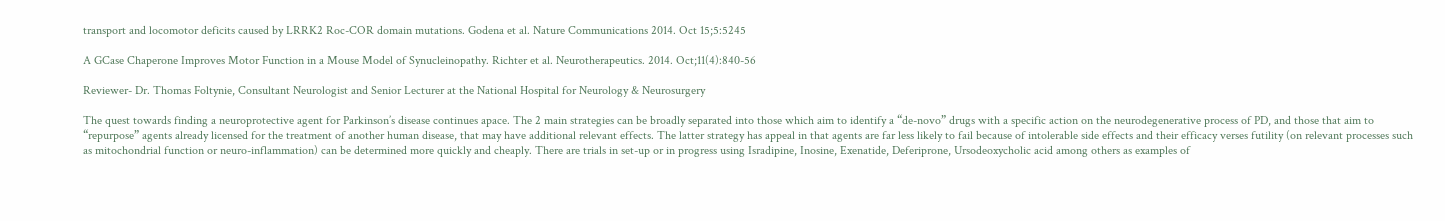transport and locomotor deficits caused by LRRK2 Roc-COR domain mutations. Godena et al. Nature Communications 2014. Oct 15;5:5245

A GCase Chaperone Improves Motor Function in a Mouse Model of Synucleinopathy. Richter et al. Neurotherapeutics. 2014. Oct;11(4):840-56

Reviewer- Dr. Thomas Foltynie, Consultant Neurologist and Senior Lecturer at the National Hospital for Neurology & Neurosurgery

The quest towards finding a neuroprotective agent for Parkinson’s disease continues apace. The 2 main strategies can be broadly separated into those which aim to identify a “de-novo” drugs with a specific action on the neurodegenerative process of PD, and those that aim to “repurpose” agents already licensed for the treatment of another human disease, that may have additional relevant effects. The latter strategy has appeal in that agents are far less likely to fail because of intolerable side effects and their efficacy verses futility (on relevant processes such as mitochondrial function or neuro-inflammation) can be determined more quickly and cheaply. There are trials in set-up or in progress using Isradipine, Inosine, Exenatide, Deferiprone, Ursodeoxycholic acid among others as examples of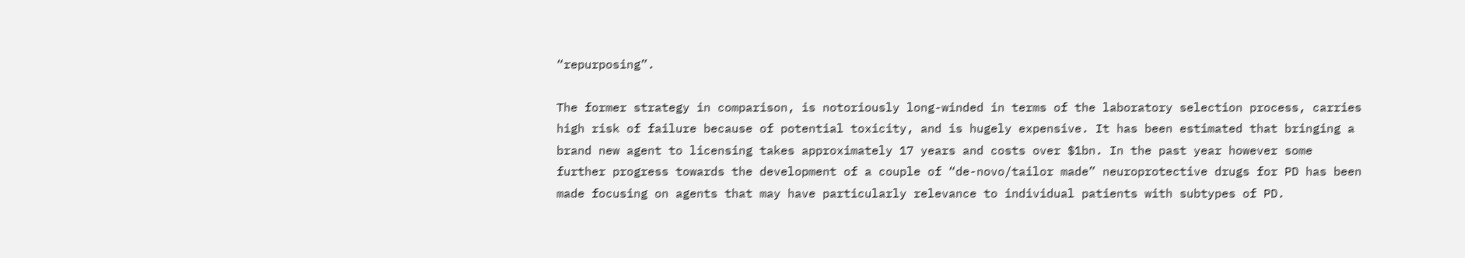“repurposing”.

The former strategy in comparison, is notoriously long-winded in terms of the laboratory selection process, carries high risk of failure because of potential toxicity, and is hugely expensive. It has been estimated that bringing a brand new agent to licensing takes approximately 17 years and costs over $1bn. In the past year however some further progress towards the development of a couple of “de-novo/tailor made” neuroprotective drugs for PD has been made focusing on agents that may have particularly relevance to individual patients with subtypes of PD.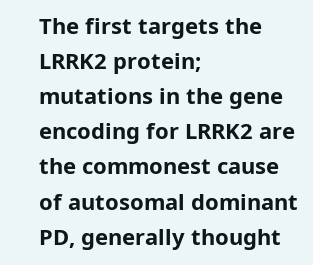The first targets the LRRK2 protein; mutations in the gene encoding for LRRK2 are the commonest cause of autosomal dominant PD, generally thought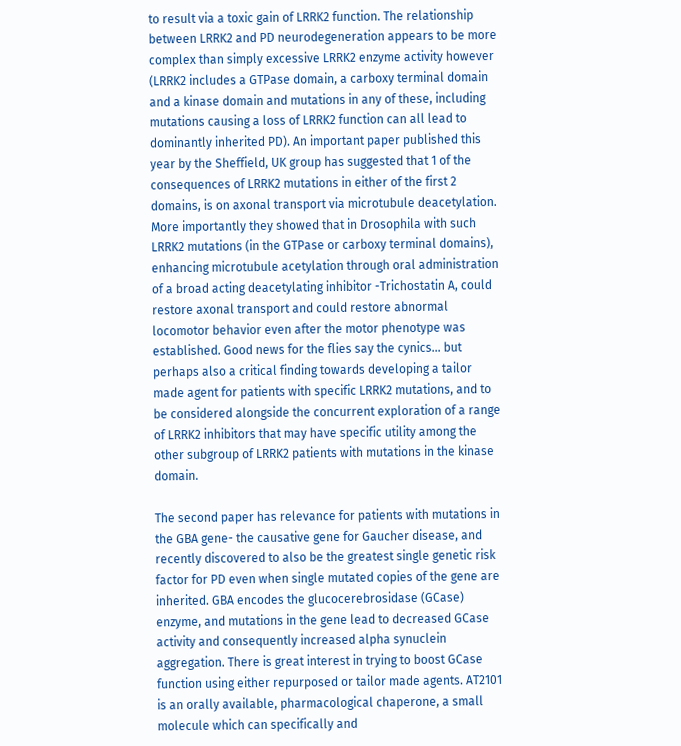to result via a toxic gain of LRRK2 function. The relationship between LRRK2 and PD neurodegeneration appears to be more complex than simply excessive LRRK2 enzyme activity however (LRRK2 includes a GTPase domain, a carboxy terminal domain and a kinase domain and mutations in any of these, including mutations causing a loss of LRRK2 function can all lead to dominantly inherited PD). An important paper published this year by the Sheffield, UK group has suggested that 1 of the consequences of LRRK2 mutations in either of the first 2 domains, is on axonal transport via microtubule deacetylation. More importantly they showed that in Drosophila with such LRRK2 mutations (in the GTPase or carboxy terminal domains), enhancing microtubule acetylation through oral administration of a broad acting deacetylating inhibitor -Trichostatin A, could restore axonal transport and could restore abnormal locomotor behavior even after the motor phenotype was established. Good news for the flies say the cynics… but perhaps also a critical finding towards developing a tailor made agent for patients with specific LRRK2 mutations, and to be considered alongside the concurrent exploration of a range of LRRK2 inhibitors that may have specific utility among the other subgroup of LRRK2 patients with mutations in the kinase domain.

The second paper has relevance for patients with mutations in the GBA gene- the causative gene for Gaucher disease, and recently discovered to also be the greatest single genetic risk factor for PD even when single mutated copies of the gene are inherited. GBA encodes the glucocerebrosidase (GCase) enzyme, and mutations in the gene lead to decreased GCase activity and consequently increased alpha synuclein aggregation. There is great interest in trying to boost GCase function using either repurposed or tailor made agents. AT2101 is an orally available, pharmacological chaperone, a small molecule which can specifically and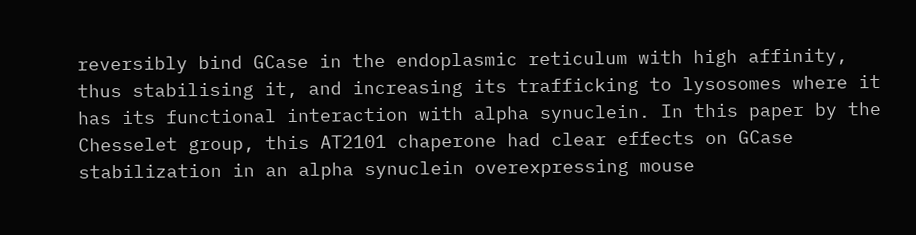reversibly bind GCase in the endoplasmic reticulum with high affinity, thus stabilising it, and increasing its trafficking to lysosomes where it has its functional interaction with alpha synuclein. In this paper by the Chesselet group, this AT2101 chaperone had clear effects on GCase stabilization in an alpha synuclein overexpressing mouse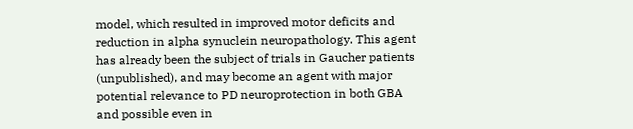model, which resulted in improved motor deficits and reduction in alpha synuclein neuropathology. This agent has already been the subject of trials in Gaucher patients (unpublished), and may become an agent with major potential relevance to PD neuroprotection in both GBA and possible even in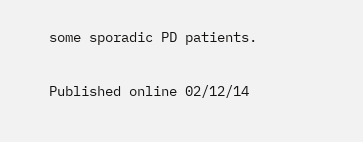some sporadic PD patients.

Published online 02/12/14